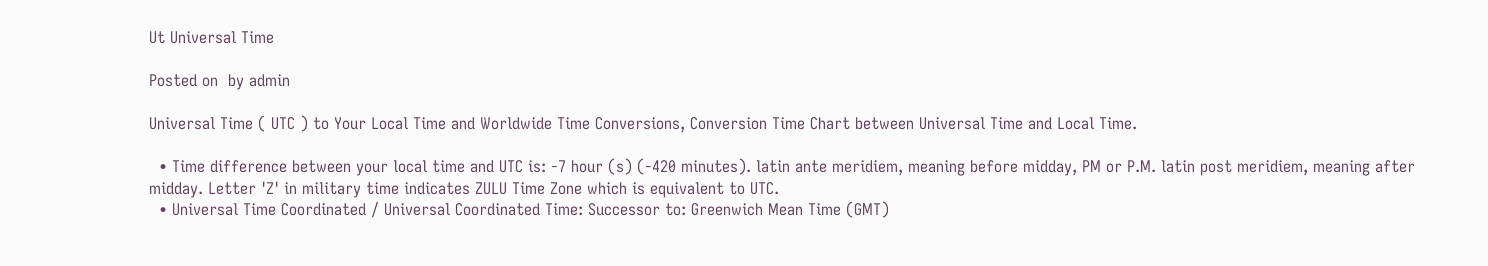Ut Universal Time

Posted on  by admin

Universal Time ( UTC ) to Your Local Time and Worldwide Time Conversions, Conversion Time Chart between Universal Time and Local Time.

  • Time difference between your local time and UTC is: -7 hour (s) (-420 minutes). latin ante meridiem, meaning before midday, PM or P.M. latin post meridiem, meaning after midday. Letter 'Z' in military time indicates ZULU Time Zone which is equivalent to UTC.
  • Universal Time Coordinated / Universal Coordinated Time: Successor to: Greenwich Mean Time (GMT)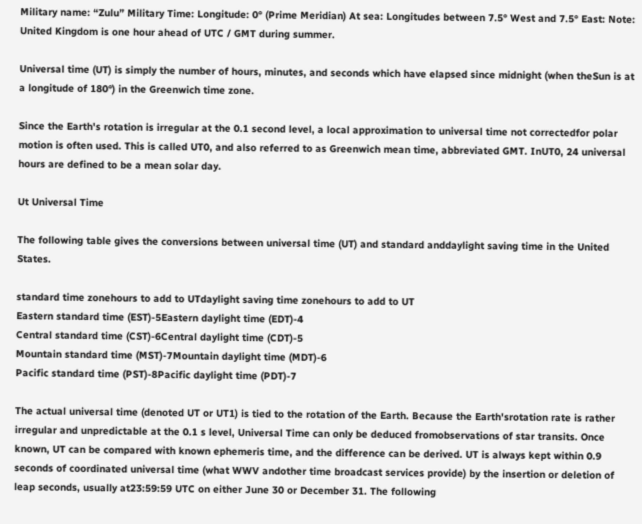Military name: “Zulu” Military Time: Longitude: 0° (Prime Meridian) At sea: Longitudes between 7.5° West and 7.5° East: Note: United Kingdom is one hour ahead of UTC / GMT during summer.

Universal time (UT) is simply the number of hours, minutes, and seconds which have elapsed since midnight (when theSun is at a longitude of 180°) in the Greenwich time zone.

Since the Earth's rotation is irregular at the 0.1 second level, a local approximation to universal time not correctedfor polar motion is often used. This is called UT0, and also referred to as Greenwich mean time, abbreviated GMT. InUT0, 24 universal hours are defined to be a mean solar day.

Ut Universal Time

The following table gives the conversions between universal time (UT) and standard anddaylight saving time in the United States.

standard time zonehours to add to UTdaylight saving time zonehours to add to UT
Eastern standard time (EST)-5Eastern daylight time (EDT)-4
Central standard time (CST)-6Central daylight time (CDT)-5
Mountain standard time (MST)-7Mountain daylight time (MDT)-6
Pacific standard time (PST)-8Pacific daylight time (PDT)-7

The actual universal time (denoted UT or UT1) is tied to the rotation of the Earth. Because the Earth'srotation rate is rather irregular and unpredictable at the 0.1 s level, Universal Time can only be deduced fromobservations of star transits. Once known, UT can be compared with known ephemeris time, and the difference can be derived. UT is always kept within 0.9 seconds of coordinated universal time (what WWV andother time broadcast services provide) by the insertion or deletion of leap seconds, usually at23:59:59 UTC on either June 30 or December 31. The following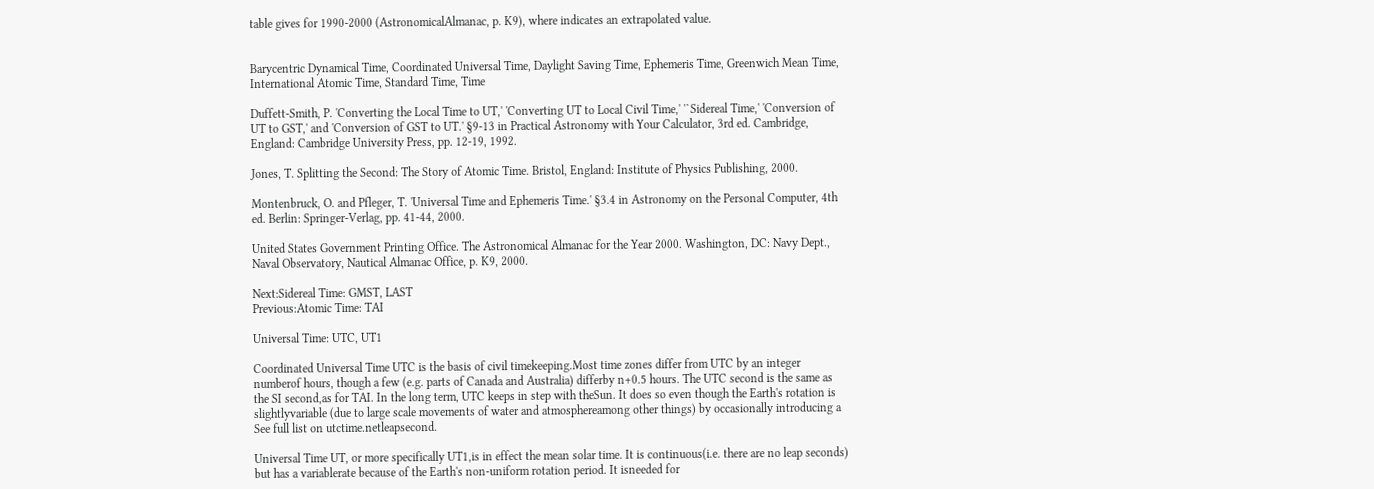table gives for 1990-2000 (AstronomicalAlmanac, p. K9), where indicates an extrapolated value.


Barycentric Dynamical Time, Coordinated Universal Time, Daylight Saving Time, Ephemeris Time, Greenwich Mean Time, International Atomic Time, Standard Time, Time

Duffett-Smith, P. 'Converting the Local Time to UT,' 'Converting UT to Local Civil Time,' '`Sidereal Time,' 'Conversion of UT to GST,' and 'Conversion of GST to UT.' §9-13 in Practical Astronomy with Your Calculator, 3rd ed. Cambridge, England: Cambridge University Press, pp. 12-19, 1992.

Jones, T. Splitting the Second: The Story of Atomic Time. Bristol, England: Institute of Physics Publishing, 2000.

Montenbruck, O. and Pfleger, T. 'Universal Time and Ephemeris Time.' §3.4 in Astronomy on the Personal Computer, 4th ed. Berlin: Springer-Verlag, pp. 41-44, 2000.

United States Government Printing Office. The Astronomical Almanac for the Year 2000. Washington, DC: Navy Dept., Naval Observatory, Nautical Almanac Office, p. K9, 2000.

Next:Sidereal Time: GMST, LAST
Previous:Atomic Time: TAI

Universal Time: UTC, UT1

Coordinated Universal Time UTC is the basis of civil timekeeping.Most time zones differ from UTC by an integer numberof hours, though a few (e.g. parts of Canada and Australia) differby n+0.5 hours. The UTC second is the same as the SI second,as for TAI. In the long term, UTC keeps in step with theSun. It does so even though the Earth's rotation is slightlyvariable (due to large scale movements of water and atmosphereamong other things) by occasionally introducing a See full list on utctime.netleapsecond.

Universal Time UT, or more specifically UT1,is in effect the mean solar time. It is continuous(i.e. there are no leap seconds) but has a variablerate because of the Earth's non-uniform rotation period. It isneeded for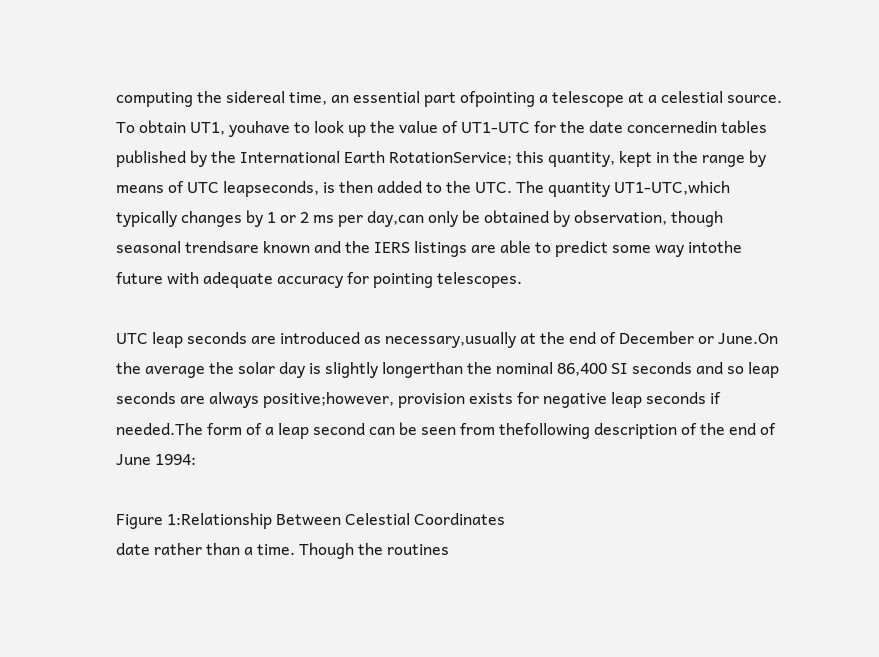computing the sidereal time, an essential part ofpointing a telescope at a celestial source. To obtain UT1, youhave to look up the value of UT1-UTC for the date concernedin tables published by the International Earth RotationService; this quantity, kept in the range by means of UTC leapseconds, is then added to the UTC. The quantity UT1-UTC,which typically changes by 1 or 2 ms per day,can only be obtained by observation, though seasonal trendsare known and the IERS listings are able to predict some way intothe future with adequate accuracy for pointing telescopes.

UTC leap seconds are introduced as necessary,usually at the end of December or June.On the average the solar day is slightly longerthan the nominal 86,400 SI seconds and so leap seconds are always positive;however, provision exists for negative leap seconds if needed.The form of a leap second can be seen from thefollowing description of the end of June 1994:

Figure 1:Relationship Between Celestial Coordinates
date rather than a time. Though the routines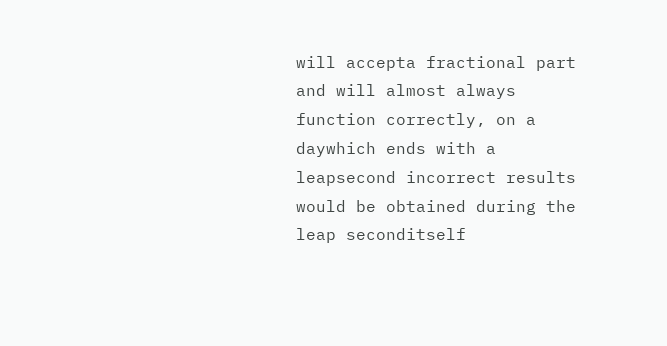will accepta fractional part and will almost always function correctly, on a daywhich ends with a leapsecond incorrect results would be obtained during the leap seconditself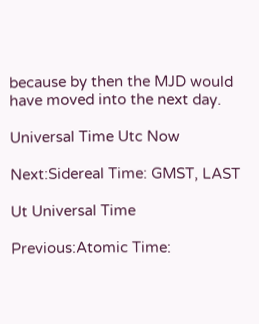because by then the MJD would have moved into the next day.

Universal Time Utc Now

Next:Sidereal Time: GMST, LAST

Ut Universal Time

Previous:Atomic Time: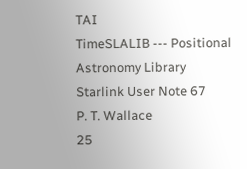TAI
TimeSLALIB --- Positional Astronomy Library
Starlink User Note 67
P. T. Wallace
25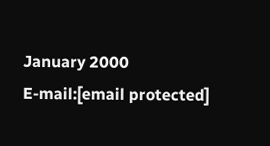January 2000
E-mail:[email protected]